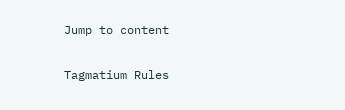Jump to content

Tagmatium Rules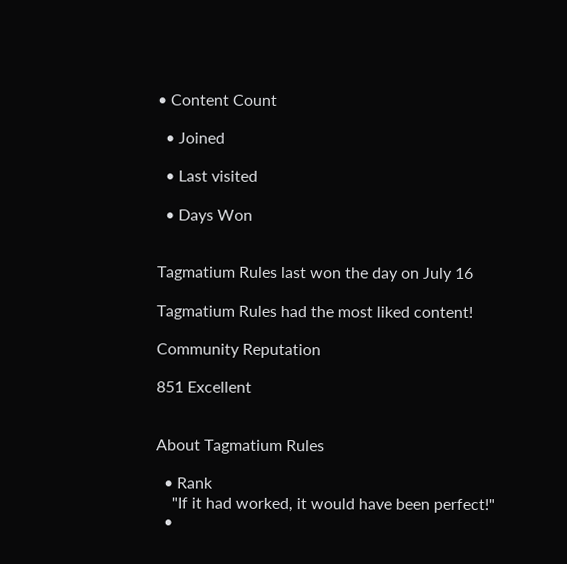• Content Count

  • Joined

  • Last visited

  • Days Won


Tagmatium Rules last won the day on July 16

Tagmatium Rules had the most liked content!

Community Reputation

851 Excellent


About Tagmatium Rules

  • Rank
    "If it had worked, it would have been perfect!"
  •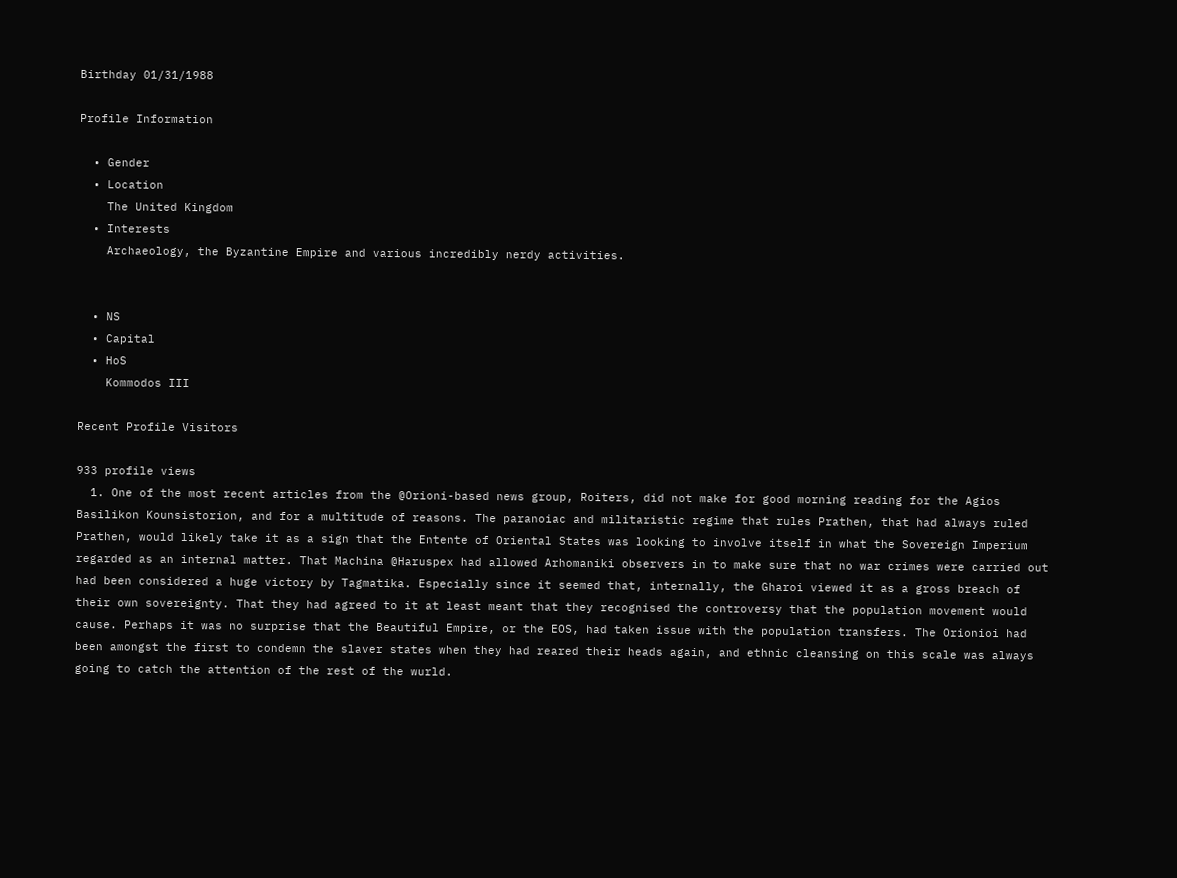Birthday 01/31/1988

Profile Information

  • Gender
  • Location
    The United Kingdom
  • Interests
    Archaeology, the Byzantine Empire and various incredibly nerdy activities.


  • NS
  • Capital
  • HoS
    Kommodos III

Recent Profile Visitors

933 profile views
  1. One of the most recent articles from the @Orioni-based news group, Roiters, did not make for good morning reading for the Agios Basilikon Kounsistorion, and for a multitude of reasons. The paranoiac and militaristic regime that rules Prathen, that had always ruled Prathen, would likely take it as a sign that the Entente of Oriental States was looking to involve itself in what the Sovereign Imperium regarded as an internal matter. That Machina @Haruspex had allowed Arhomaniki observers in to make sure that no war crimes were carried out had been considered a huge victory by Tagmatika. Especially since it seemed that, internally, the Gharoi viewed it as a gross breach of their own sovereignty. That they had agreed to it at least meant that they recognised the controversy that the population movement would cause. Perhaps it was no surprise that the Beautiful Empire, or the EOS, had taken issue with the population transfers. The Orionioi had been amongst the first to condemn the slaver states when they had reared their heads again, and ethnic cleansing on this scale was always going to catch the attention of the rest of the wurld.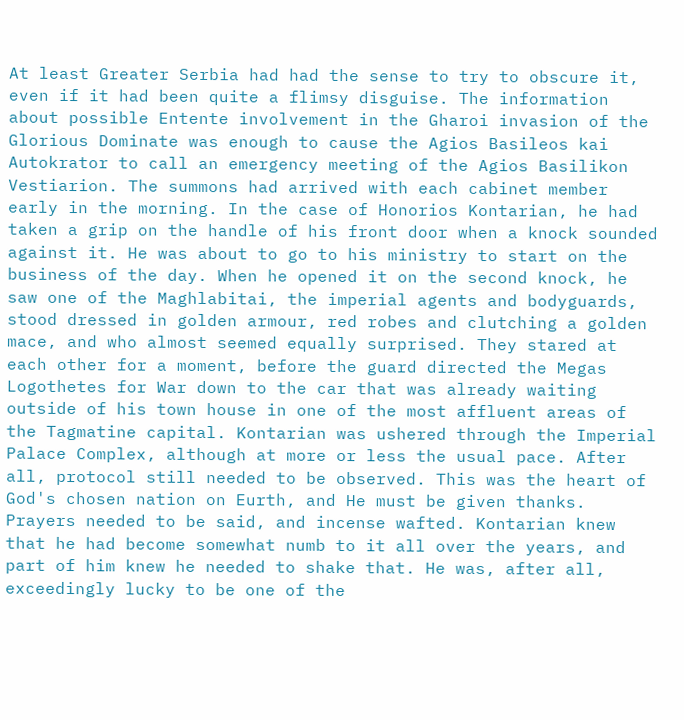At least Greater Serbia had had the sense to try to obscure it, even if it had been quite a flimsy disguise. The information about possible Entente involvement in the Gharoi invasion of the Glorious Dominate was enough to cause the Agios Basileos kai Autokrator to call an emergency meeting of the Agios Basilikon Vestiarion. The summons had arrived with each cabinet member early in the morning. In the case of Honorios Kontarian, he had taken a grip on the handle of his front door when a knock sounded against it. He was about to go to his ministry to start on the business of the day. When he opened it on the second knock, he saw one of the Maghlabitai, the imperial agents and bodyguards, stood dressed in golden armour, red robes and clutching a golden mace, and who almost seemed equally surprised. They stared at each other for a moment, before the guard directed the Megas Logothetes for War down to the car that was already waiting outside of his town house in one of the most affluent areas of the Tagmatine capital. Kontarian was ushered through the Imperial Palace Complex, although at more or less the usual pace. After all, protocol still needed to be observed. This was the heart of God's chosen nation on Eurth, and He must be given thanks. Prayers needed to be said, and incense wafted. Kontarian knew that he had become somewhat numb to it all over the years, and part of him knew he needed to shake that. He was, after all, exceedingly lucky to be one of the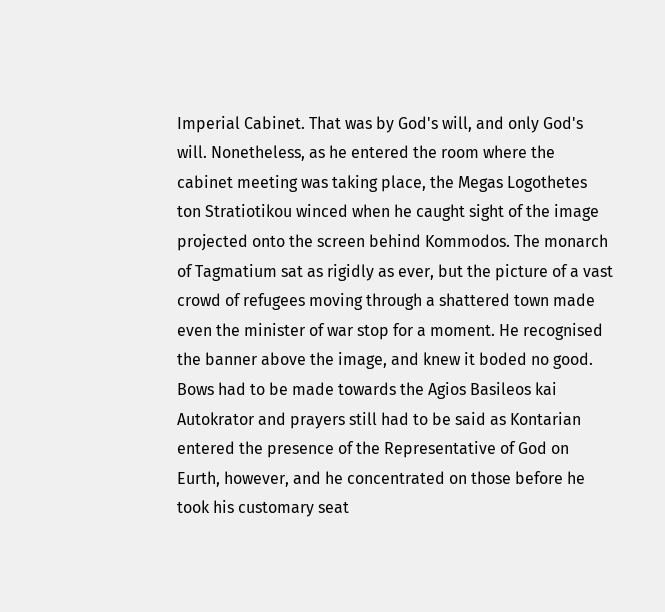Imperial Cabinet. That was by God's will, and only God's will. Nonetheless, as he entered the room where the cabinet meeting was taking place, the Megas Logothetes ton Stratiotikou winced when he caught sight of the image projected onto the screen behind Kommodos. The monarch of Tagmatium sat as rigidly as ever, but the picture of a vast crowd of refugees moving through a shattered town made even the minister of war stop for a moment. He recognised the banner above the image, and knew it boded no good. Bows had to be made towards the Agios Basileos kai Autokrator and prayers still had to be said as Kontarian entered the presence of the Representative of God on Eurth, however, and he concentrated on those before he took his customary seat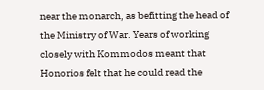near the monarch, as befitting the head of the Ministry of War. Years of working closely with Kommodos meant that Honorios felt that he could read the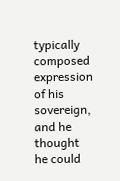typically composed expression of his sovereign, and he thought he could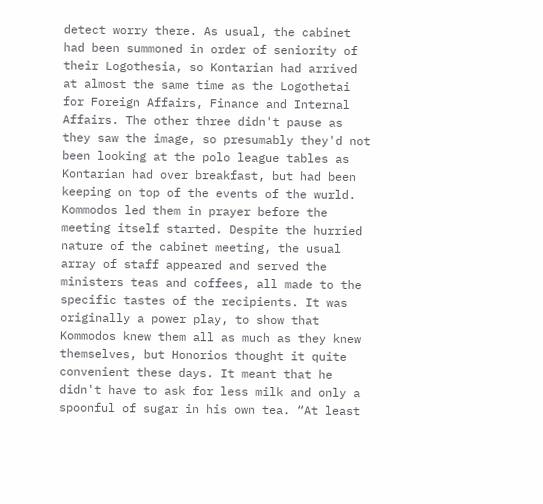detect worry there. As usual, the cabinet had been summoned in order of seniority of their Logothesia, so Kontarian had arrived at almost the same time as the Logothetai for Foreign Affairs, Finance and Internal Affairs. The other three didn't pause as they saw the image, so presumably they'd not been looking at the polo league tables as Kontarian had over breakfast, but had been keeping on top of the events of the wurld. Kommodos led them in prayer before the meeting itself started. Despite the hurried nature of the cabinet meeting, the usual array of staff appeared and served the ministers teas and coffees, all made to the specific tastes of the recipients. It was originally a power play, to show that Kommodos knew them all as much as they knew themselves, but Honorios thought it quite convenient these days. It meant that he didn't have to ask for less milk and only a spoonful of sugar in his own tea. “At least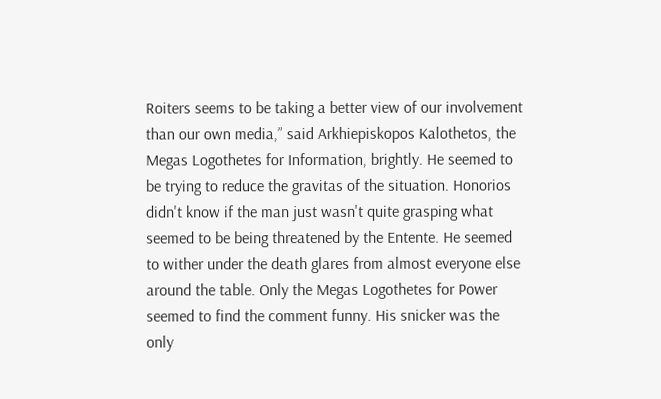Roiters seems to be taking a better view of our involvement than our own media,” said Arkhiepiskopos Kalothetos, the Megas Logothetes for Information, brightly. He seemed to be trying to reduce the gravitas of the situation. Honorios didn't know if the man just wasn't quite grasping what seemed to be being threatened by the Entente. He seemed to wither under the death glares from almost everyone else around the table. Only the Megas Logothetes for Power seemed to find the comment funny. His snicker was the only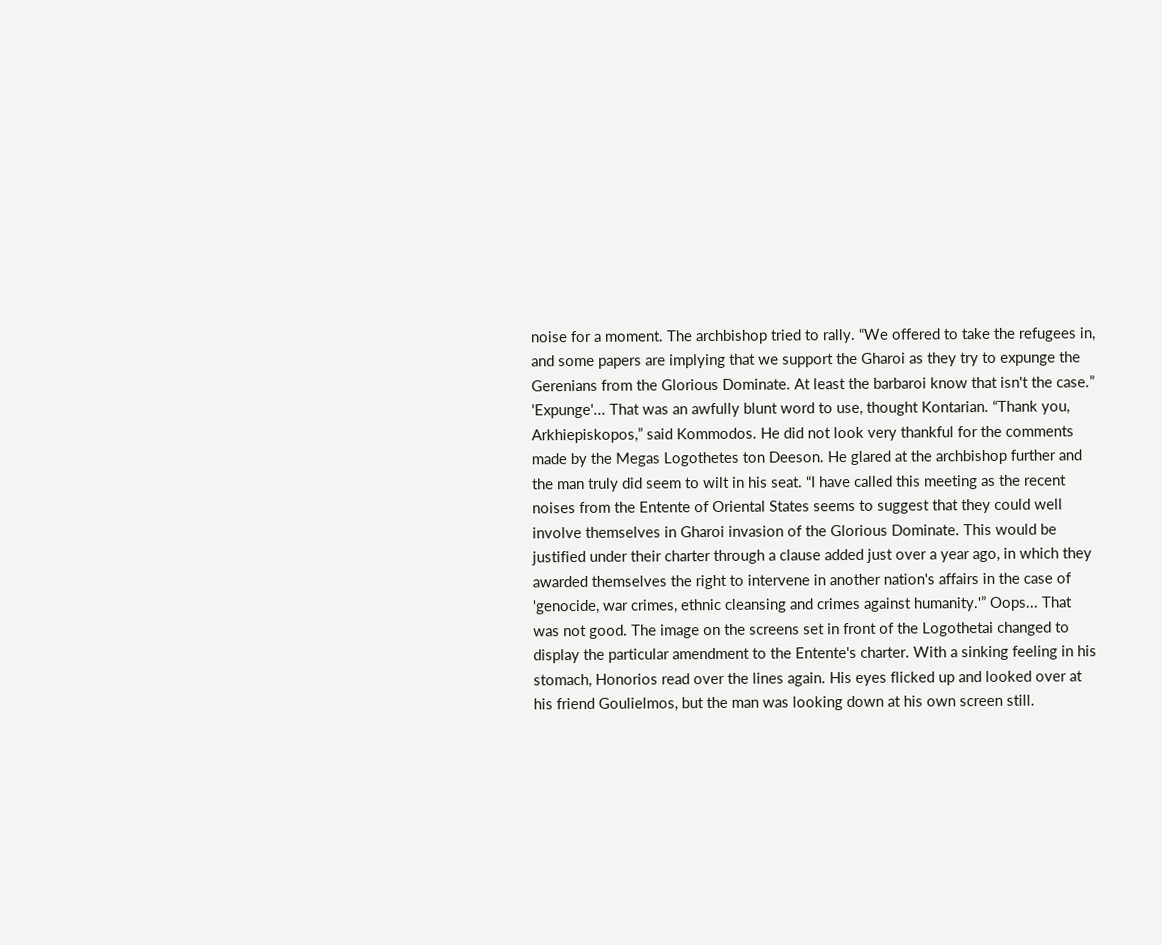noise for a moment. The archbishop tried to rally. “We offered to take the refugees in, and some papers are implying that we support the Gharoi as they try to expunge the Gerenians from the Glorious Dominate. At least the barbaroi know that isn't the case.” 'Expunge'... That was an awfully blunt word to use, thought Kontarian. “Thank you, Arkhiepiskopos,” said Kommodos. He did not look very thankful for the comments made by the Megas Logothetes ton Deeson. He glared at the archbishop further and the man truly did seem to wilt in his seat. “I have called this meeting as the recent noises from the Entente of Oriental States seems to suggest that they could well involve themselves in Gharoi invasion of the Glorious Dominate. This would be justified under their charter through a clause added just over a year ago, in which they awarded themselves the right to intervene in another nation's affairs in the case of 'genocide, war crimes, ethnic cleansing and crimes against humanity.'” Oops... That was not good. The image on the screens set in front of the Logothetai changed to display the particular amendment to the Entente's charter. With a sinking feeling in his stomach, Honorios read over the lines again. His eyes flicked up and looked over at his friend Goulielmos, but the man was looking down at his own screen still.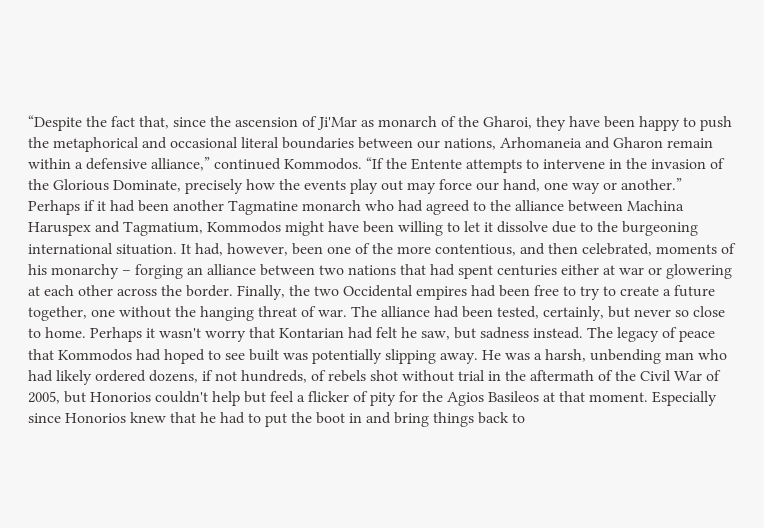“Despite the fact that, since the ascension of Ji'Mar as monarch of the Gharoi, they have been happy to push the metaphorical and occasional literal boundaries between our nations, Arhomaneia and Gharon remain within a defensive alliance,” continued Kommodos. “If the Entente attempts to intervene in the invasion of the Glorious Dominate, precisely how the events play out may force our hand, one way or another.” Perhaps if it had been another Tagmatine monarch who had agreed to the alliance between Machina Haruspex and Tagmatium, Kommodos might have been willing to let it dissolve due to the burgeoning international situation. It had, however, been one of the more contentious, and then celebrated, moments of his monarchy – forging an alliance between two nations that had spent centuries either at war or glowering at each other across the border. Finally, the two Occidental empires had been free to try to create a future together, one without the hanging threat of war. The alliance had been tested, certainly, but never so close to home. Perhaps it wasn't worry that Kontarian had felt he saw, but sadness instead. The legacy of peace that Kommodos had hoped to see built was potentially slipping away. He was a harsh, unbending man who had likely ordered dozens, if not hundreds, of rebels shot without trial in the aftermath of the Civil War of 2005, but Honorios couldn't help but feel a flicker of pity for the Agios Basileos at that moment. Especially since Honorios knew that he had to put the boot in and bring things back to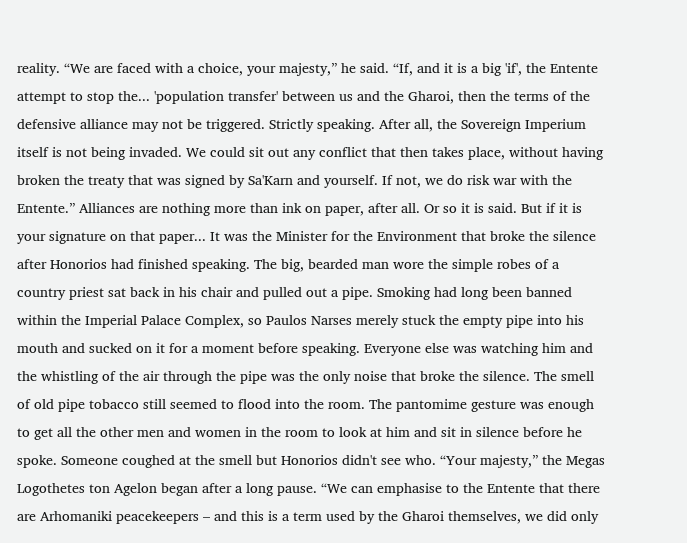reality. “We are faced with a choice, your majesty,” he said. “If, and it is a big 'if', the Entente attempt to stop the... 'population transfer' between us and the Gharoi, then the terms of the defensive alliance may not be triggered. Strictly speaking. After all, the Sovereign Imperium itself is not being invaded. We could sit out any conflict that then takes place, without having broken the treaty that was signed by Sa'Karn and yourself. If not, we do risk war with the Entente.” Alliances are nothing more than ink on paper, after all. Or so it is said. But if it is your signature on that paper... It was the Minister for the Environment that broke the silence after Honorios had finished speaking. The big, bearded man wore the simple robes of a country priest sat back in his chair and pulled out a pipe. Smoking had long been banned within the Imperial Palace Complex, so Paulos Narses merely stuck the empty pipe into his mouth and sucked on it for a moment before speaking. Everyone else was watching him and the whistling of the air through the pipe was the only noise that broke the silence. The smell of old pipe tobacco still seemed to flood into the room. The pantomime gesture was enough to get all the other men and women in the room to look at him and sit in silence before he spoke. Someone coughed at the smell but Honorios didn't see who. “Your majesty,” the Megas Logothetes ton Agelon began after a long pause. “We can emphasise to the Entente that there are Arhomaniki peacekeepers – and this is a term used by the Gharoi themselves, we did only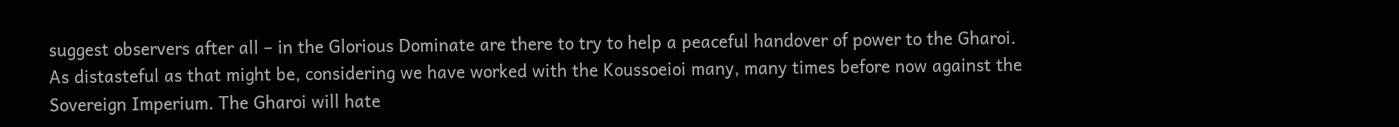suggest observers after all – in the Glorious Dominate are there to try to help a peaceful handover of power to the Gharoi. As distasteful as that might be, considering we have worked with the Koussoeioi many, many times before now against the Sovereign Imperium. The Gharoi will hate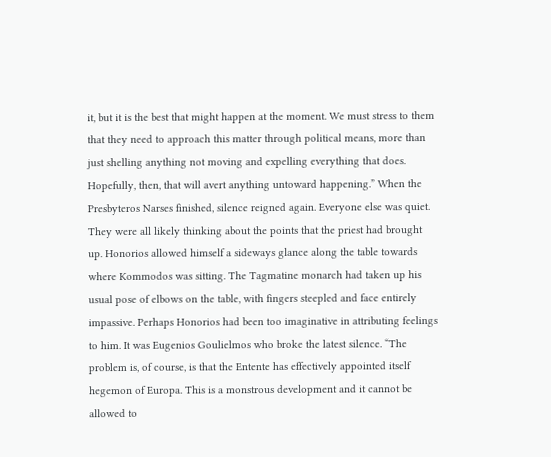it, but it is the best that might happen at the moment. We must stress to them that they need to approach this matter through political means, more than just shelling anything not moving and expelling everything that does. Hopefully, then, that will avert anything untoward happening.” When the Presbyteros Narses finished, silence reigned again. Everyone else was quiet. They were all likely thinking about the points that the priest had brought up. Honorios allowed himself a sideways glance along the table towards where Kommodos was sitting. The Tagmatine monarch had taken up his usual pose of elbows on the table, with fingers steepled and face entirely impassive. Perhaps Honorios had been too imaginative in attributing feelings to him. It was Eugenios Goulielmos who broke the latest silence. “The problem is, of course, is that the Entente has effectively appointed itself hegemon of Europa. This is a monstrous development and it cannot be allowed to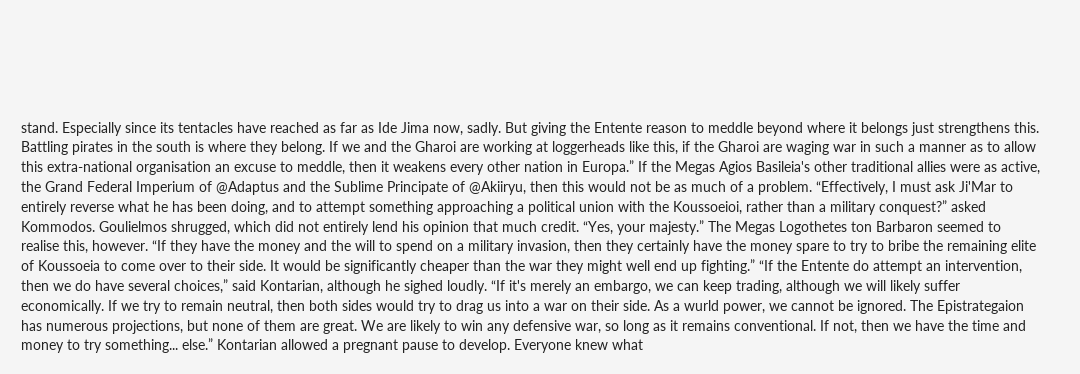stand. Especially since its tentacles have reached as far as Ide Jima now, sadly. But giving the Entente reason to meddle beyond where it belongs just strengthens this. Battling pirates in the south is where they belong. If we and the Gharoi are working at loggerheads like this, if the Gharoi are waging war in such a manner as to allow this extra-national organisation an excuse to meddle, then it weakens every other nation in Europa.” If the Megas Agios Basileia's other traditional allies were as active, the Grand Federal Imperium of @Adaptus and the Sublime Principate of @Akiiryu, then this would not be as much of a problem. “Effectively, I must ask Ji'Mar to entirely reverse what he has been doing, and to attempt something approaching a political union with the Koussoeioi, rather than a military conquest?” asked Kommodos. Goulielmos shrugged, which did not entirely lend his opinion that much credit. “Yes, your majesty.” The Megas Logothetes ton Barbaron seemed to realise this, however. “If they have the money and the will to spend on a military invasion, then they certainly have the money spare to try to bribe the remaining elite of Koussoeia to come over to their side. It would be significantly cheaper than the war they might well end up fighting.” “If the Entente do attempt an intervention, then we do have several choices,” said Kontarian, although he sighed loudly. “If it's merely an embargo, we can keep trading, although we will likely suffer economically. If we try to remain neutral, then both sides would try to drag us into a war on their side. As a wurld power, we cannot be ignored. The Epistrategaion has numerous projections, but none of them are great. We are likely to win any defensive war, so long as it remains conventional. If not, then we have the time and money to try something... else.” Kontarian allowed a pregnant pause to develop. Everyone knew what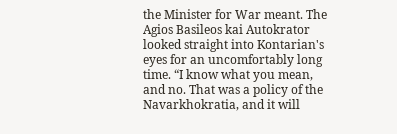the Minister for War meant. The Agios Basileos kai Autokrator looked straight into Kontarian's eyes for an uncomfortably long time. “I know what you mean, and no. That was a policy of the Navarkhokratia, and it will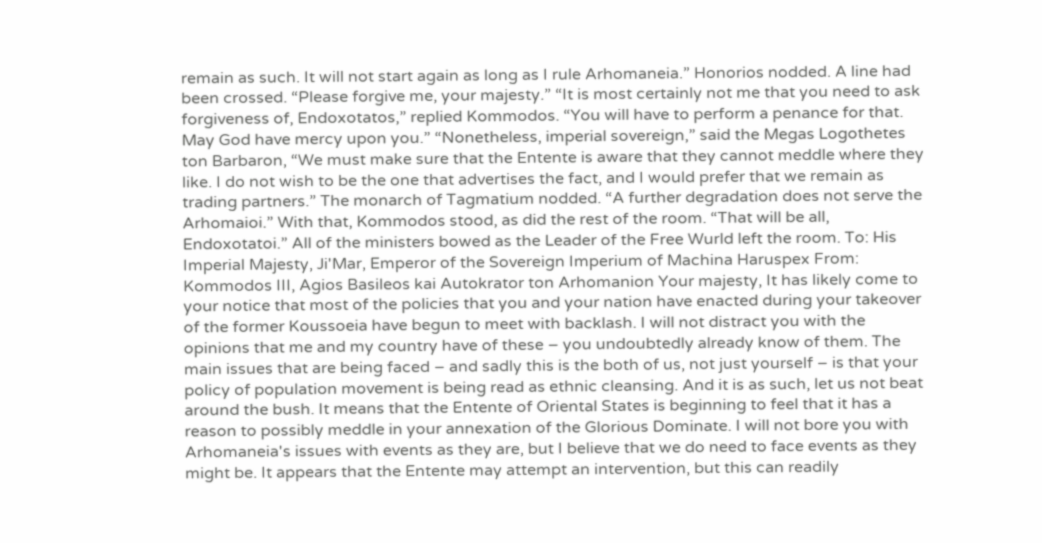remain as such. It will not start again as long as I rule Arhomaneia.” Honorios nodded. A line had been crossed. “Please forgive me, your majesty.” “It is most certainly not me that you need to ask forgiveness of, Endoxotatos,” replied Kommodos. “You will have to perform a penance for that. May God have mercy upon you.” “Nonetheless, imperial sovereign,” said the Megas Logothetes ton Barbaron, “We must make sure that the Entente is aware that they cannot meddle where they like. I do not wish to be the one that advertises the fact, and I would prefer that we remain as trading partners.” The monarch of Tagmatium nodded. “A further degradation does not serve the Arhomaioi.” With that, Kommodos stood, as did the rest of the room. “That will be all, Endoxotatoi.” All of the ministers bowed as the Leader of the Free Wurld left the room. To: His Imperial Majesty, Ji'Mar, Emperor of the Sovereign Imperium of Machina Haruspex From: Kommodos III, Agios Basileos kai Autokrator ton Arhomanion Your majesty, It has likely come to your notice that most of the policies that you and your nation have enacted during your takeover of the former Koussoeia have begun to meet with backlash. I will not distract you with the opinions that me and my country have of these – you undoubtedly already know of them. The main issues that are being faced – and sadly this is the both of us, not just yourself – is that your policy of population movement is being read as ethnic cleansing. And it is as such, let us not beat around the bush. It means that the Entente of Oriental States is beginning to feel that it has a reason to possibly meddle in your annexation of the Glorious Dominate. I will not bore you with Arhomaneia's issues with events as they are, but I believe that we do need to face events as they might be. It appears that the Entente may attempt an intervention, but this can readily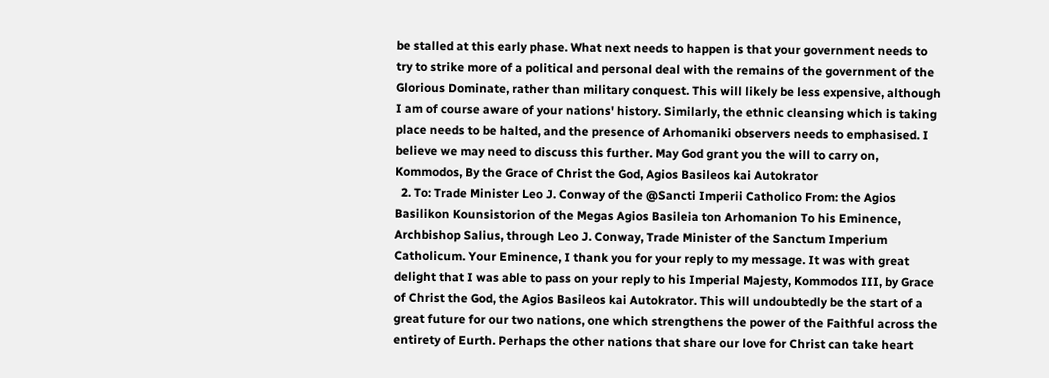be stalled at this early phase. What next needs to happen is that your government needs to try to strike more of a political and personal deal with the remains of the government of the Glorious Dominate, rather than military conquest. This will likely be less expensive, although I am of course aware of your nations' history. Similarly, the ethnic cleansing which is taking place needs to be halted, and the presence of Arhomaniki observers needs to emphasised. I believe we may need to discuss this further. May God grant you the will to carry on, Kommodos, By the Grace of Christ the God, Agios Basileos kai Autokrator
  2. To: Trade Minister Leo J. Conway of the @Sancti Imperii Catholico From: the Agios Basilikon Kounsistorion of the Megas Agios Basileia ton Arhomanion To his Eminence, Archbishop Salius, through Leo J. Conway, Trade Minister of the Sanctum Imperium Catholicum. Your Eminence, I thank you for your reply to my message. It was with great delight that I was able to pass on your reply to his Imperial Majesty, Kommodos III, by Grace of Christ the God, the Agios Basileos kai Autokrator. This will undoubtedly be the start of a great future for our two nations, one which strengthens the power of the Faithful across the entirety of Eurth. Perhaps the other nations that share our love for Christ can take heart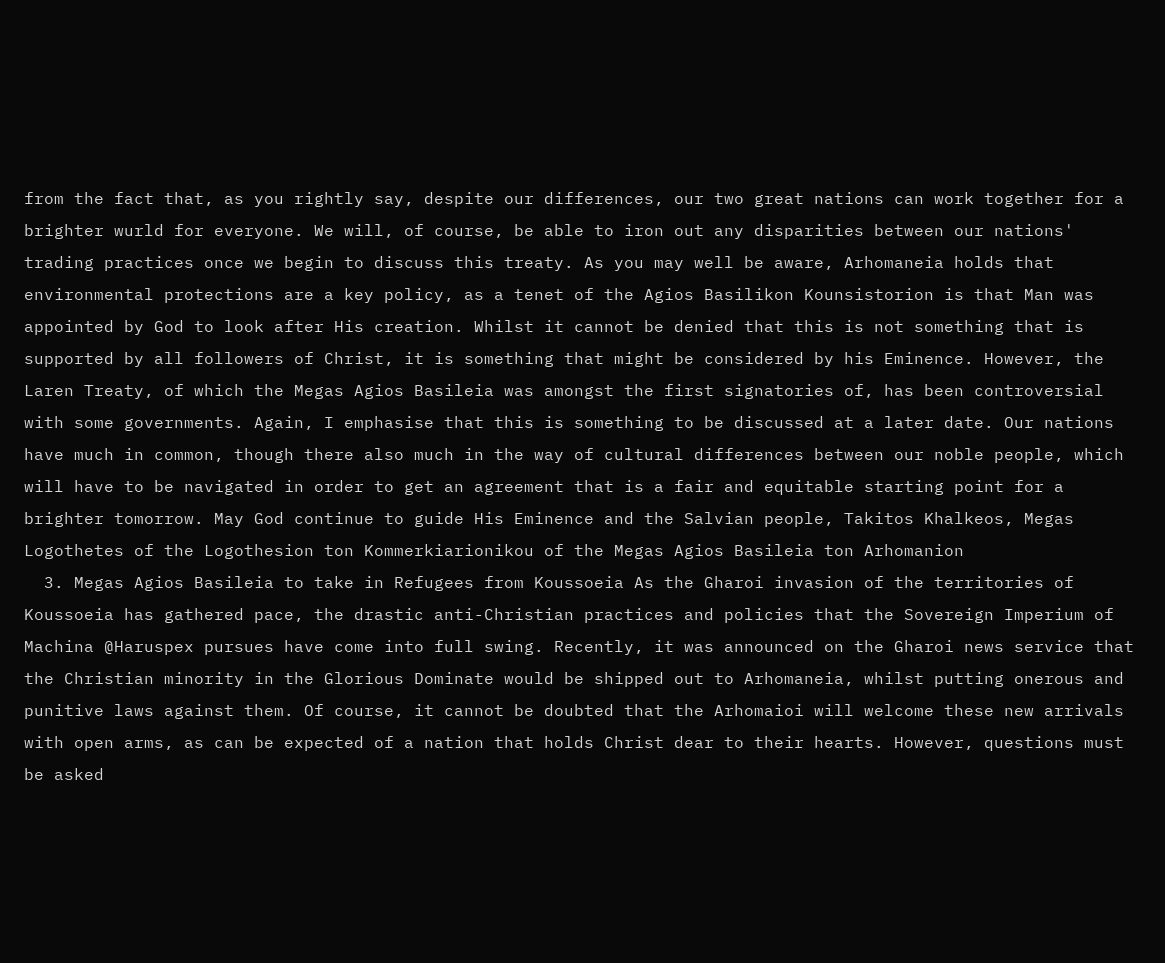from the fact that, as you rightly say, despite our differences, our two great nations can work together for a brighter wurld for everyone. We will, of course, be able to iron out any disparities between our nations' trading practices once we begin to discuss this treaty. As you may well be aware, Arhomaneia holds that environmental protections are a key policy, as a tenet of the Agios Basilikon Kounsistorion is that Man was appointed by God to look after His creation. Whilst it cannot be denied that this is not something that is supported by all followers of Christ, it is something that might be considered by his Eminence. However, the Laren Treaty, of which the Megas Agios Basileia was amongst the first signatories of, has been controversial with some governments. Again, I emphasise that this is something to be discussed at a later date. Our nations have much in common, though there also much in the way of cultural differences between our noble people, which will have to be navigated in order to get an agreement that is a fair and equitable starting point for a brighter tomorrow. May God continue to guide His Eminence and the Salvian people, Takitos Khalkeos, Megas Logothetes of the Logothesion ton Kommerkiarionikou of the Megas Agios Basileia ton Arhomanion
  3. Megas Agios Basileia to take in Refugees from Koussoeia As the Gharoi invasion of the territories of Koussoeia has gathered pace, the drastic anti-Christian practices and policies that the Sovereign Imperium of Machina @Haruspex pursues have come into full swing. Recently, it was announced on the Gharoi news service that the Christian minority in the Glorious Dominate would be shipped out to Arhomaneia, whilst putting onerous and punitive laws against them. Of course, it cannot be doubted that the Arhomaioi will welcome these new arrivals with open arms, as can be expected of a nation that holds Christ dear to their hearts. However, questions must be asked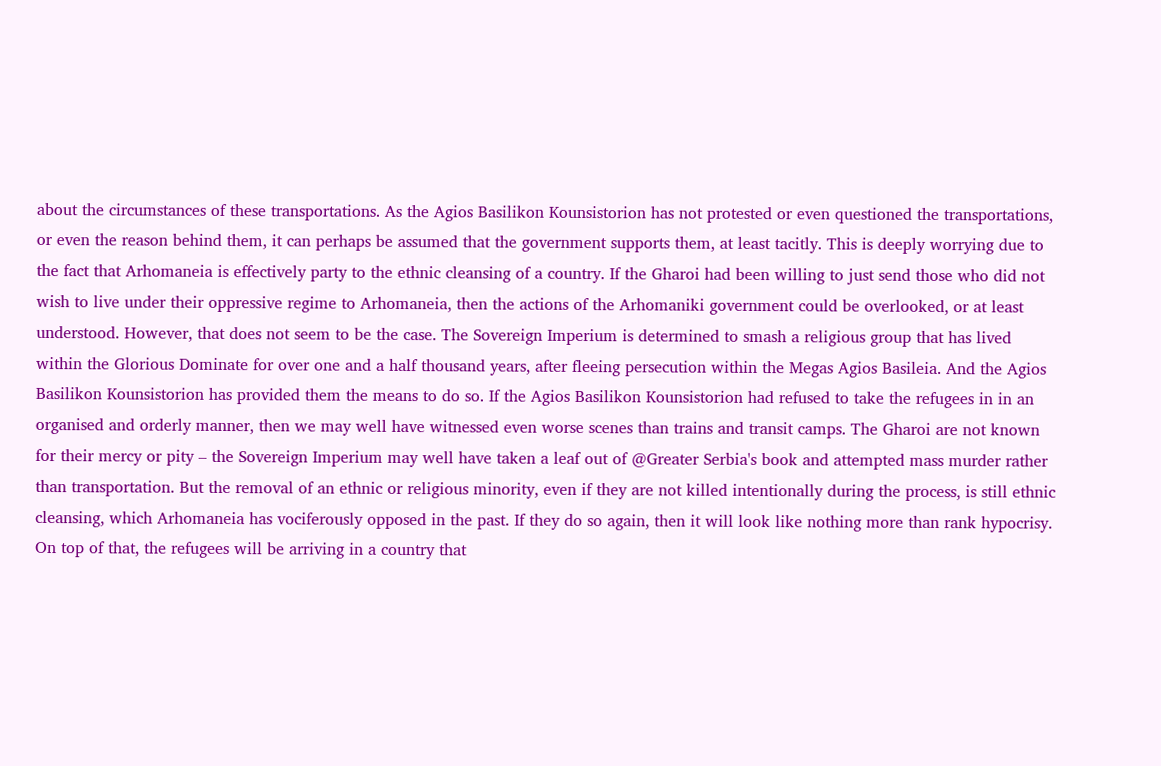about the circumstances of these transportations. As the Agios Basilikon Kounsistorion has not protested or even questioned the transportations, or even the reason behind them, it can perhaps be assumed that the government supports them, at least tacitly. This is deeply worrying due to the fact that Arhomaneia is effectively party to the ethnic cleansing of a country. If the Gharoi had been willing to just send those who did not wish to live under their oppressive regime to Arhomaneia, then the actions of the Arhomaniki government could be overlooked, or at least understood. However, that does not seem to be the case. The Sovereign Imperium is determined to smash a religious group that has lived within the Glorious Dominate for over one and a half thousand years, after fleeing persecution within the Megas Agios Basileia. And the Agios Basilikon Kounsistorion has provided them the means to do so. If the Agios Basilikon Kounsistorion had refused to take the refugees in in an organised and orderly manner, then we may well have witnessed even worse scenes than trains and transit camps. The Gharoi are not known for their mercy or pity – the Sovereign Imperium may well have taken a leaf out of @Greater Serbia's book and attempted mass murder rather than transportation. But the removal of an ethnic or religious minority, even if they are not killed intentionally during the process, is still ethnic cleansing, which Arhomaneia has vociferously opposed in the past. If they do so again, then it will look like nothing more than rank hypocrisy. On top of that, the refugees will be arriving in a country that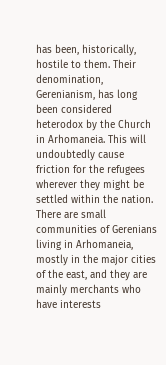has been, historically, hostile to them. Their denomination, Gerenianism, has long been considered heterodox by the Church in Arhomaneia. This will undoubtedly cause friction for the refugees wherever they might be settled within the nation. There are small communities of Gerenians living in Arhomaneia, mostly in the major cities of the east, and they are mainly merchants who have interests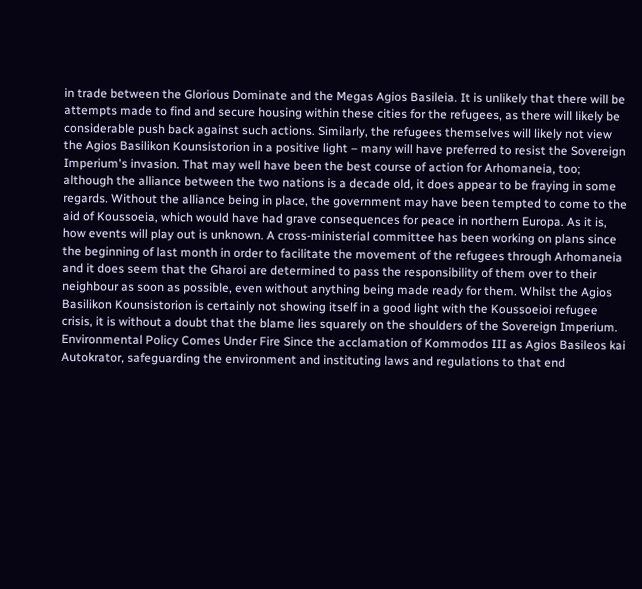in trade between the Glorious Dominate and the Megas Agios Basileia. It is unlikely that there will be attempts made to find and secure housing within these cities for the refugees, as there will likely be considerable push back against such actions. Similarly, the refugees themselves will likely not view the Agios Basilikon Kounsistorion in a positive light – many will have preferred to resist the Sovereign Imperium's invasion. That may well have been the best course of action for Arhomaneia, too; although the alliance between the two nations is a decade old, it does appear to be fraying in some regards. Without the alliance being in place, the government may have been tempted to come to the aid of Koussoeia, which would have had grave consequences for peace in northern Europa. As it is, how events will play out is unknown. A cross-ministerial committee has been working on plans since the beginning of last month in order to facilitate the movement of the refugees through Arhomaneia and it does seem that the Gharoi are determined to pass the responsibility of them over to their neighbour as soon as possible, even without anything being made ready for them. Whilst the Agios Basilikon Kounsistorion is certainly not showing itself in a good light with the Koussoeioi refugee crisis, it is without a doubt that the blame lies squarely on the shoulders of the Sovereign Imperium. Environmental Policy Comes Under Fire Since the acclamation of Kommodos III as Agios Basileos kai Autokrator, safeguarding the environment and instituting laws and regulations to that end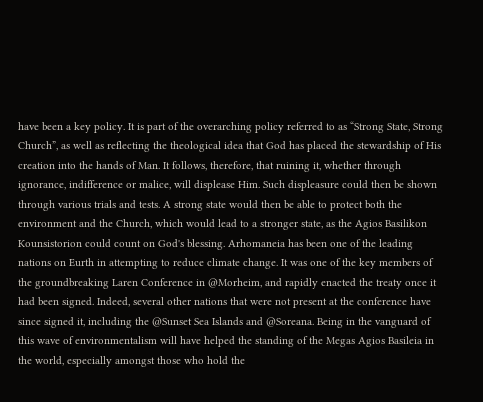have been a key policy. It is part of the overarching policy referred to as “Strong State, Strong Church”, as well as reflecting the theological idea that God has placed the stewardship of His creation into the hands of Man. It follows, therefore, that ruining it, whether through ignorance, indifference or malice, will displease Him. Such displeasure could then be shown through various trials and tests. A strong state would then be able to protect both the environment and the Church, which would lead to a stronger state, as the Agios Basilikon Kounsistorion could count on God's blessing. Arhomaneia has been one of the leading nations on Eurth in attempting to reduce climate change. It was one of the key members of the groundbreaking Laren Conference in @Morheim, and rapidly enacted the treaty once it had been signed. Indeed, several other nations that were not present at the conference have since signed it, including the @Sunset Sea Islands and @Soreana. Being in the vanguard of this wave of environmentalism will have helped the standing of the Megas Agios Basileia in the world, especially amongst those who hold the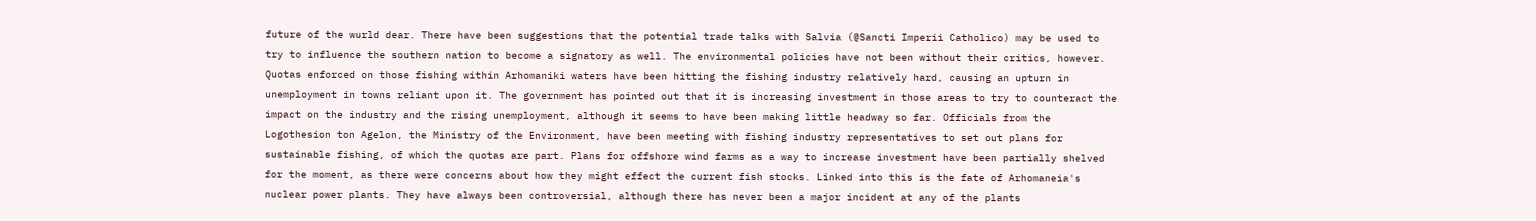future of the wurld dear. There have been suggestions that the potential trade talks with Salvia (@Sancti Imperii Catholico) may be used to try to influence the southern nation to become a signatory as well. The environmental policies have not been without their critics, however. Quotas enforced on those fishing within Arhomaniki waters have been hitting the fishing industry relatively hard, causing an upturn in unemployment in towns reliant upon it. The government has pointed out that it is increasing investment in those areas to try to counteract the impact on the industry and the rising unemployment, although it seems to have been making little headway so far. Officials from the Logothesion ton Agelon, the Ministry of the Environment, have been meeting with fishing industry representatives to set out plans for sustainable fishing, of which the quotas are part. Plans for offshore wind farms as a way to increase investment have been partially shelved for the moment, as there were concerns about how they might effect the current fish stocks. Linked into this is the fate of Arhomaneia's nuclear power plants. They have always been controversial, although there has never been a major incident at any of the plants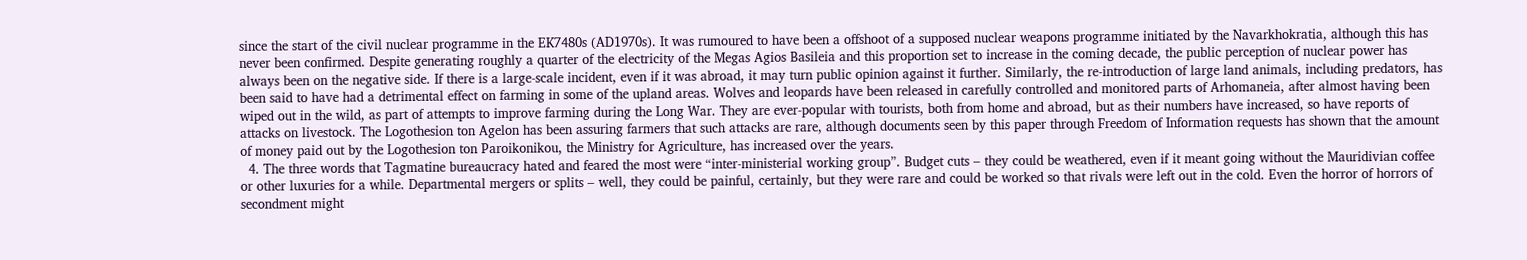since the start of the civil nuclear programme in the EK7480s (AD1970s). It was rumoured to have been a offshoot of a supposed nuclear weapons programme initiated by the Navarkhokratia, although this has never been confirmed. Despite generating roughly a quarter of the electricity of the Megas Agios Basileia and this proportion set to increase in the coming decade, the public perception of nuclear power has always been on the negative side. If there is a large-scale incident, even if it was abroad, it may turn public opinion against it further. Similarly, the re-introduction of large land animals, including predators, has been said to have had a detrimental effect on farming in some of the upland areas. Wolves and leopards have been released in carefully controlled and monitored parts of Arhomaneia, after almost having been wiped out in the wild, as part of attempts to improve farming during the Long War. They are ever-popular with tourists, both from home and abroad, but as their numbers have increased, so have reports of attacks on livestock. The Logothesion ton Agelon has been assuring farmers that such attacks are rare, although documents seen by this paper through Freedom of Information requests has shown that the amount of money paid out by the Logothesion ton Paroikonikou, the Ministry for Agriculture, has increased over the years.
  4. The three words that Tagmatine bureaucracy hated and feared the most were “inter-ministerial working group”. Budget cuts – they could be weathered, even if it meant going without the Mauridivian coffee or other luxuries for a while. Departmental mergers or splits – well, they could be painful, certainly, but they were rare and could be worked so that rivals were left out in the cold. Even the horror of horrors of secondment might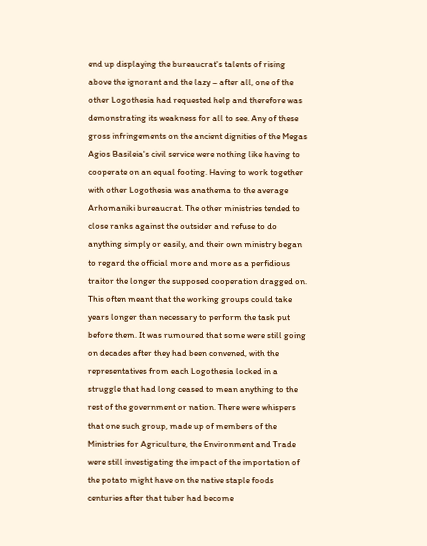end up displaying the bureaucrat's talents of rising above the ignorant and the lazy – after all, one of the other Logothesia had requested help and therefore was demonstrating its weakness for all to see. Any of these gross infringements on the ancient dignities of the Megas Agios Basileia's civil service were nothing like having to cooperate on an equal footing. Having to work together with other Logothesia was anathema to the average Arhomaniki bureaucrat. The other ministries tended to close ranks against the outsider and refuse to do anything simply or easily, and their own ministry began to regard the official more and more as a perfidious traitor the longer the supposed cooperation dragged on. This often meant that the working groups could take years longer than necessary to perform the task put before them. It was rumoured that some were still going on decades after they had been convened, with the representatives from each Logothesia locked in a struggle that had long ceased to mean anything to the rest of the government or nation. There were whispers that one such group, made up of members of the Ministries for Agriculture, the Environment and Trade were still investigating the impact of the importation of the potato might have on the native staple foods centuries after that tuber had become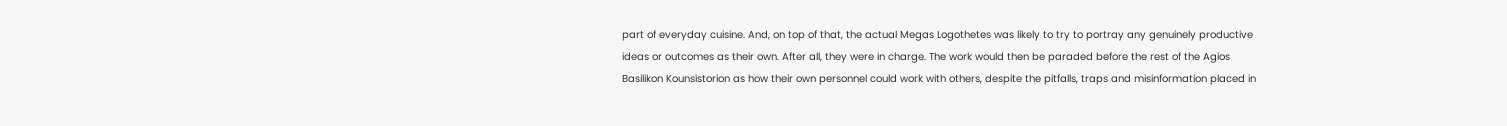part of everyday cuisine. And, on top of that, the actual Megas Logothetes was likely to try to portray any genuinely productive ideas or outcomes as their own. After all, they were in charge. The work would then be paraded before the rest of the Agios Basilikon Kounsistorion as how their own personnel could work with others, despite the pitfalls, traps and misinformation placed in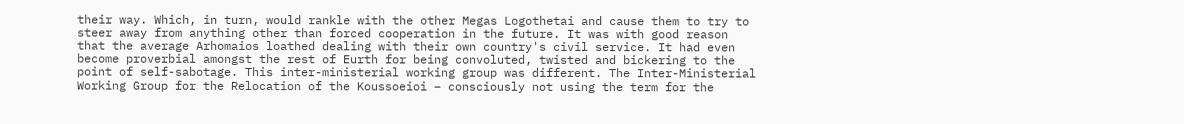their way. Which, in turn, would rankle with the other Megas Logothetai and cause them to try to steer away from anything other than forced cooperation in the future. It was with good reason that the average Arhomaios loathed dealing with their own country's civil service. It had even become proverbial amongst the rest of Eurth for being convoluted, twisted and bickering to the point of self-sabotage. This inter-ministerial working group was different. The Inter-Ministerial Working Group for the Relocation of the Koussoeioi – consciously not using the term for the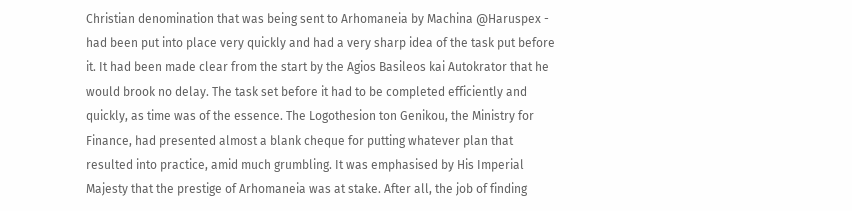Christian denomination that was being sent to Arhomaneia by Machina @Haruspex - had been put into place very quickly and had a very sharp idea of the task put before it. It had been made clear from the start by the Agios Basileos kai Autokrator that he would brook no delay. The task set before it had to be completed efficiently and quickly, as time was of the essence. The Logothesion ton Genikou, the Ministry for Finance, had presented almost a blank cheque for putting whatever plan that resulted into practice, amid much grumbling. It was emphasised by His Imperial Majesty that the prestige of Arhomaneia was at stake. After all, the job of finding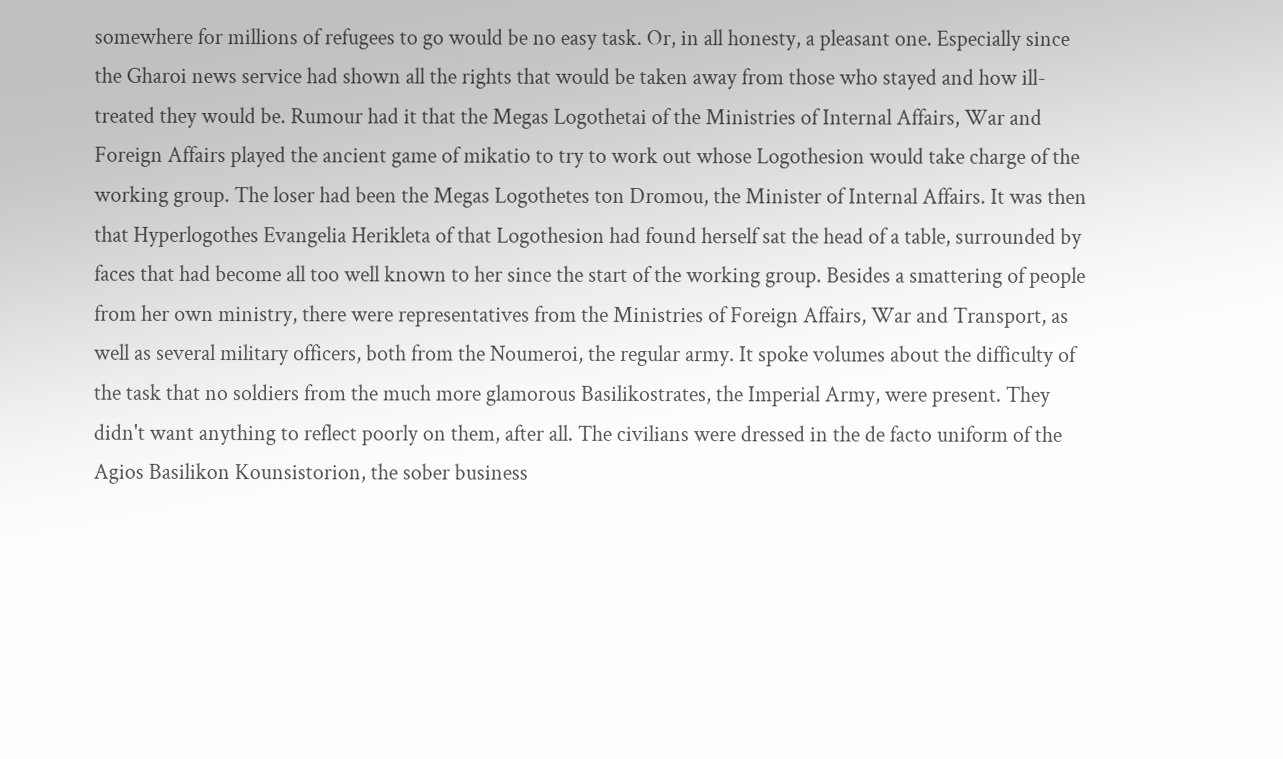somewhere for millions of refugees to go would be no easy task. Or, in all honesty, a pleasant one. Especially since the Gharoi news service had shown all the rights that would be taken away from those who stayed and how ill-treated they would be. Rumour had it that the Megas Logothetai of the Ministries of Internal Affairs, War and Foreign Affairs played the ancient game of mikatio to try to work out whose Logothesion would take charge of the working group. The loser had been the Megas Logothetes ton Dromou, the Minister of Internal Affairs. It was then that Hyperlogothes Evangelia Herikleta of that Logothesion had found herself sat the head of a table, surrounded by faces that had become all too well known to her since the start of the working group. Besides a smattering of people from her own ministry, there were representatives from the Ministries of Foreign Affairs, War and Transport, as well as several military officers, both from the Noumeroi, the regular army. It spoke volumes about the difficulty of the task that no soldiers from the much more glamorous Basilikostrates, the Imperial Army, were present. They didn't want anything to reflect poorly on them, after all. The civilians were dressed in the de facto uniform of the Agios Basilikon Kounsistorion, the sober business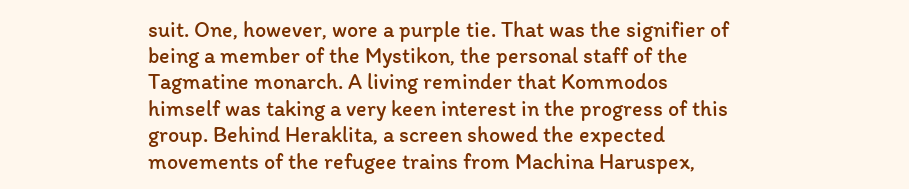suit. One, however, wore a purple tie. That was the signifier of being a member of the Mystikon, the personal staff of the Tagmatine monarch. A living reminder that Kommodos himself was taking a very keen interest in the progress of this group. Behind Heraklita, a screen showed the expected movements of the refugee trains from Machina Haruspex,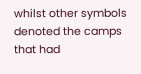whilst other symbols denoted the camps that had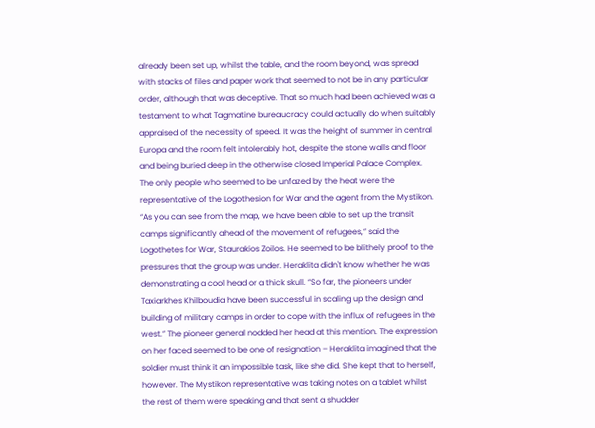already been set up, whilst the table, and the room beyond, was spread with stacks of files and paper work that seemed to not be in any particular order, although that was deceptive. That so much had been achieved was a testament to what Tagmatine bureaucracy could actually do when suitably appraised of the necessity of speed. It was the height of summer in central Europa and the room felt intolerably hot, despite the stone walls and floor and being buried deep in the otherwise closed Imperial Palace Complex. The only people who seemed to be unfazed by the heat were the representative of the Logothesion for War and the agent from the Mystikon. “As you can see from the map, we have been able to set up the transit camps significantly ahead of the movement of refugees,” said the Logothetes for War, Staurakios Zoilos. He seemed to be blithely proof to the pressures that the group was under. Heraklita didn't know whether he was demonstrating a cool head or a thick skull. “So far, the pioneers under Taxiarkhes Khilboudia have been successful in scaling up the design and building of military camps in order to cope with the influx of refugees in the west.” The pioneer general nodded her head at this mention. The expression on her faced seemed to be one of resignation – Heraklita imagined that the soldier must think it an impossible task, like she did. She kept that to herself, however. The Mystikon representative was taking notes on a tablet whilst the rest of them were speaking and that sent a shudder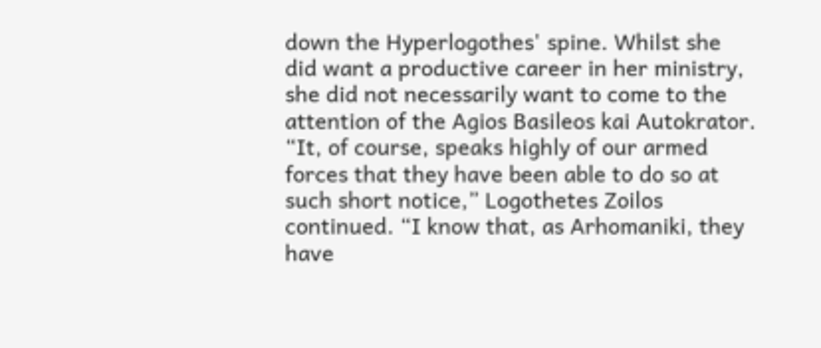down the Hyperlogothes' spine. Whilst she did want a productive career in her ministry, she did not necessarily want to come to the attention of the Agios Basileos kai Autokrator. “It, of course, speaks highly of our armed forces that they have been able to do so at such short notice,” Logothetes Zoilos continued. “I know that, as Arhomaniki, they have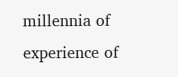millennia of experience of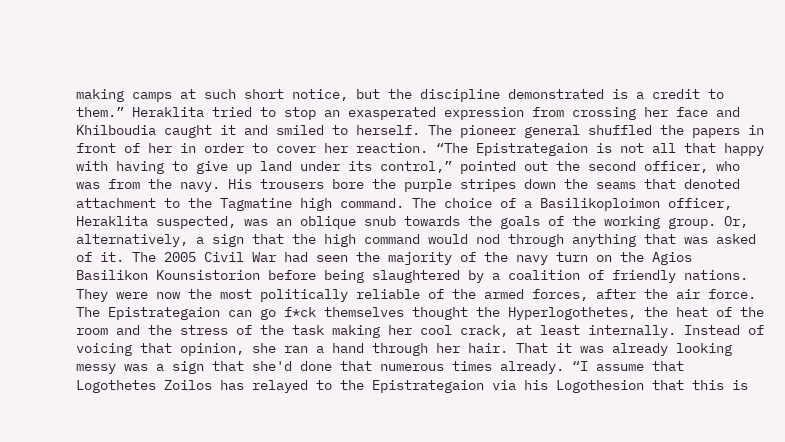making camps at such short notice, but the discipline demonstrated is a credit to them.” Heraklita tried to stop an exasperated expression from crossing her face and Khilboudia caught it and smiled to herself. The pioneer general shuffled the papers in front of her in order to cover her reaction. “The Epistrategaion is not all that happy with having to give up land under its control,” pointed out the second officer, who was from the navy. His trousers bore the purple stripes down the seams that denoted attachment to the Tagmatine high command. The choice of a Basilikoploimon officer, Heraklita suspected, was an oblique snub towards the goals of the working group. Or, alternatively, a sign that the high command would nod through anything that was asked of it. The 2005 Civil War had seen the majority of the navy turn on the Agios Basilikon Kounsistorion before being slaughtered by a coalition of friendly nations. They were now the most politically reliable of the armed forces, after the air force. The Epistrategaion can go f*ck themselves thought the Hyperlogothetes, the heat of the room and the stress of the task making her cool crack, at least internally. Instead of voicing that opinion, she ran a hand through her hair. That it was already looking messy was a sign that she'd done that numerous times already. “I assume that Logothetes Zoilos has relayed to the Epistrategaion via his Logothesion that this is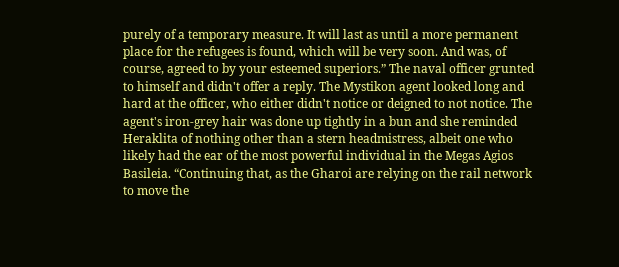purely of a temporary measure. It will last as until a more permanent place for the refugees is found, which will be very soon. And was, of course, agreed to by your esteemed superiors.” The naval officer grunted to himself and didn't offer a reply. The Mystikon agent looked long and hard at the officer, who either didn't notice or deigned to not notice. The agent's iron-grey hair was done up tightly in a bun and she reminded Heraklita of nothing other than a stern headmistress, albeit one who likely had the ear of the most powerful individual in the Megas Agios Basileia. “Continuing that, as the Gharoi are relying on the rail network to move the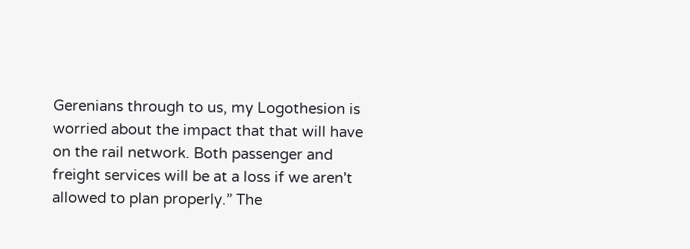Gerenians through to us, my Logothesion is worried about the impact that that will have on the rail network. Both passenger and freight services will be at a loss if we aren't allowed to plan properly.” The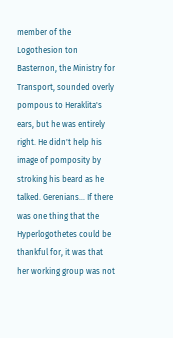member of the Logothesion ton Basternon, the Ministry for Transport, sounded overly pompous to Heraklita's ears, but he was entirely right. He didn't help his image of pomposity by stroking his beard as he talked. Gerenians... If there was one thing that the Hyperlogothetes could be thankful for, it was that her working group was not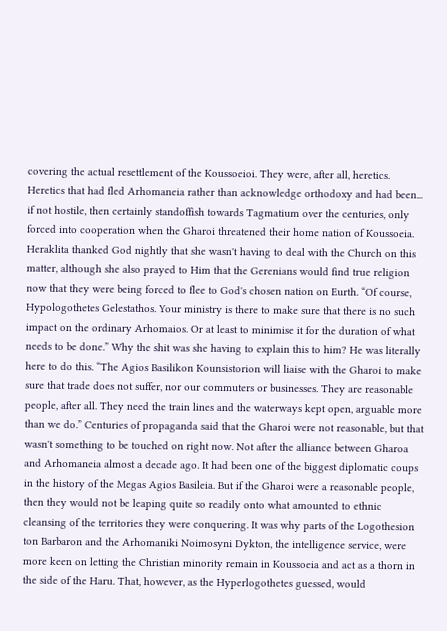covering the actual resettlement of the Koussoeioi. They were, after all, heretics. Heretics that had fled Arhomaneia rather than acknowledge orthodoxy and had been... if not hostile, then certainly standoffish towards Tagmatium over the centuries, only forced into cooperation when the Gharoi threatened their home nation of Koussoeia. Heraklita thanked God nightly that she wasn't having to deal with the Church on this matter, although she also prayed to Him that the Gerenians would find true religion now that they were being forced to flee to God's chosen nation on Eurth. “Of course, Hypologothetes Gelestathos. Your ministry is there to make sure that there is no such impact on the ordinary Arhomaios. Or at least to minimise it for the duration of what needs to be done.” Why the shit was she having to explain this to him? He was literally here to do this. “The Agios Basilikon Kounsistorion will liaise with the Gharoi to make sure that trade does not suffer, nor our commuters or businesses. They are reasonable people, after all. They need the train lines and the waterways kept open, arguable more than we do.” Centuries of propaganda said that the Gharoi were not reasonable, but that wasn't something to be touched on right now. Not after the alliance between Gharoa and Arhomaneia almost a decade ago. It had been one of the biggest diplomatic coups in the history of the Megas Agios Basileia. But if the Gharoi were a reasonable people, then they would not be leaping quite so readily onto what amounted to ethnic cleansing of the territories they were conquering. It was why parts of the Logothesion ton Barbaron and the Arhomaniki Noimosyni Dykton, the intelligence service, were more keen on letting the Christian minority remain in Koussoeia and act as a thorn in the side of the Haru. That, however, as the Hyperlogothetes guessed, would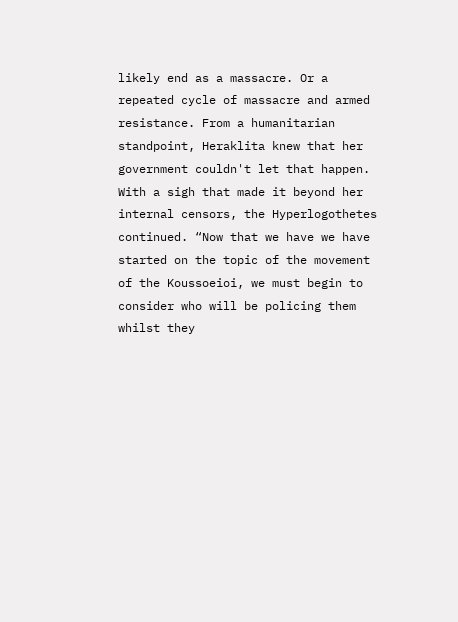likely end as a massacre. Or a repeated cycle of massacre and armed resistance. From a humanitarian standpoint, Heraklita knew that her government couldn't let that happen. With a sigh that made it beyond her internal censors, the Hyperlogothetes continued. “Now that we have we have started on the topic of the movement of the Koussoeioi, we must begin to consider who will be policing them whilst they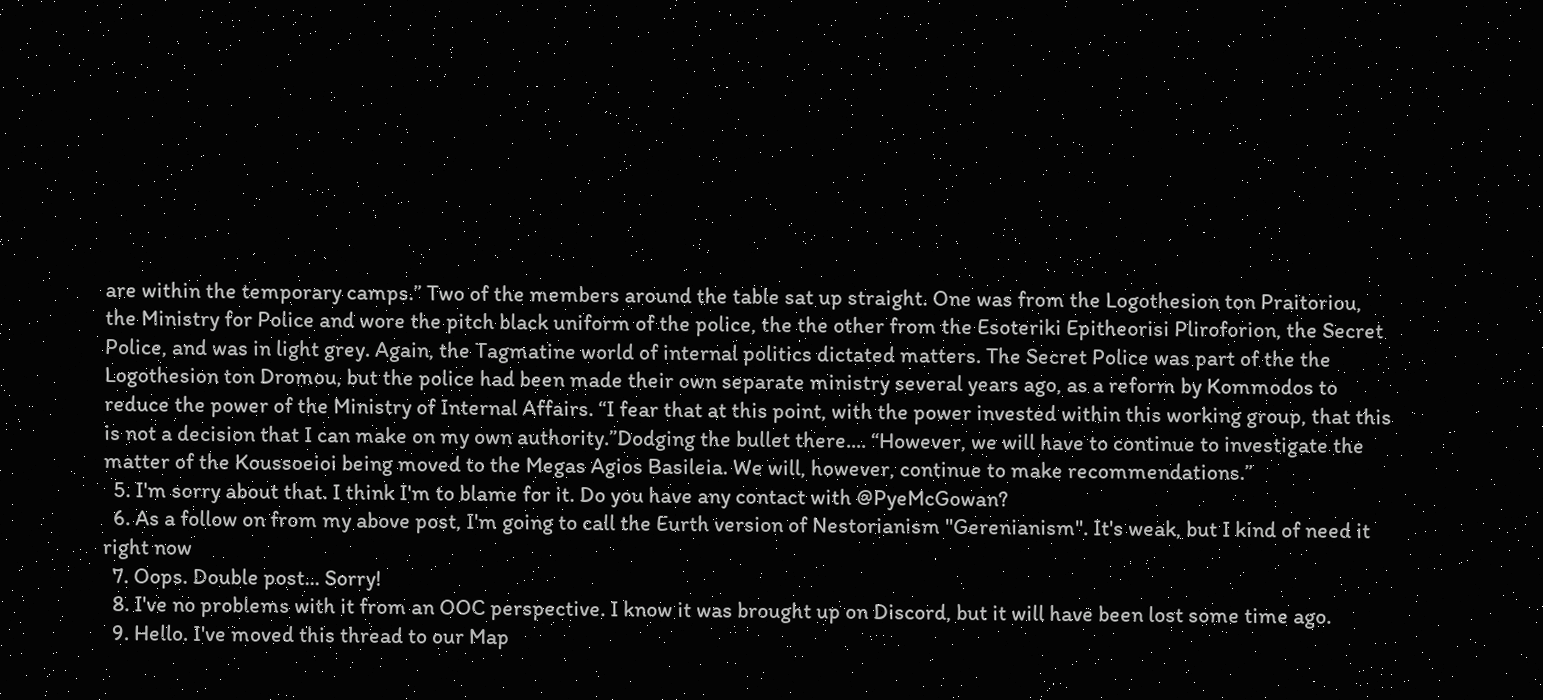are within the temporary camps.” Two of the members around the table sat up straight. One was from the Logothesion ton Praitoriou, the Ministry for Police and wore the pitch black uniform of the police, the the other from the Esoteriki Epitheorisi Pliroforion, the Secret Police, and was in light grey. Again, the Tagmatine world of internal politics dictated matters. The Secret Police was part of the the Logothesion ton Dromou, but the police had been made their own separate ministry several years ago, as a reform by Kommodos to reduce the power of the Ministry of Internal Affairs. “I fear that at this point, with the power invested within this working group, that this is not a decision that I can make on my own authority.”Dodging the bullet there.... “However, we will have to continue to investigate the matter of the Koussoeioi being moved to the Megas Agios Basileia. We will, however, continue to make recommendations.”
  5. I'm sorry about that. I think I'm to blame for it. Do you have any contact with @PyeMcGowan?
  6. As a follow on from my above post, I'm going to call the Eurth version of Nestorianism "Gerenianism". It's weak, but I kind of need it right now
  7. Oops. Double post... Sorry!
  8. I've no problems with it from an OOC perspective. I know it was brought up on Discord, but it will have been lost some time ago.
  9. Hello. I've moved this thread to our Map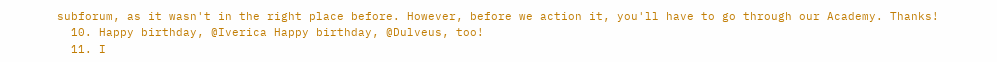subforum, as it wasn't in the right place before. However, before we action it, you'll have to go through our Academy. Thanks!
  10. Happy birthday, @Iverica Happy birthday, @Dulveus, too!
  11. I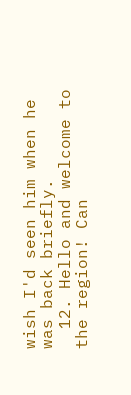wish I'd seen him when he was back briefly.
  12. Hello and welcome to the region! Can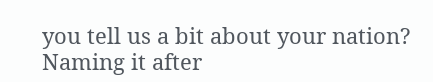you tell us a bit about your nation? Naming it after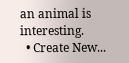an animal is interesting.
  • Create New...